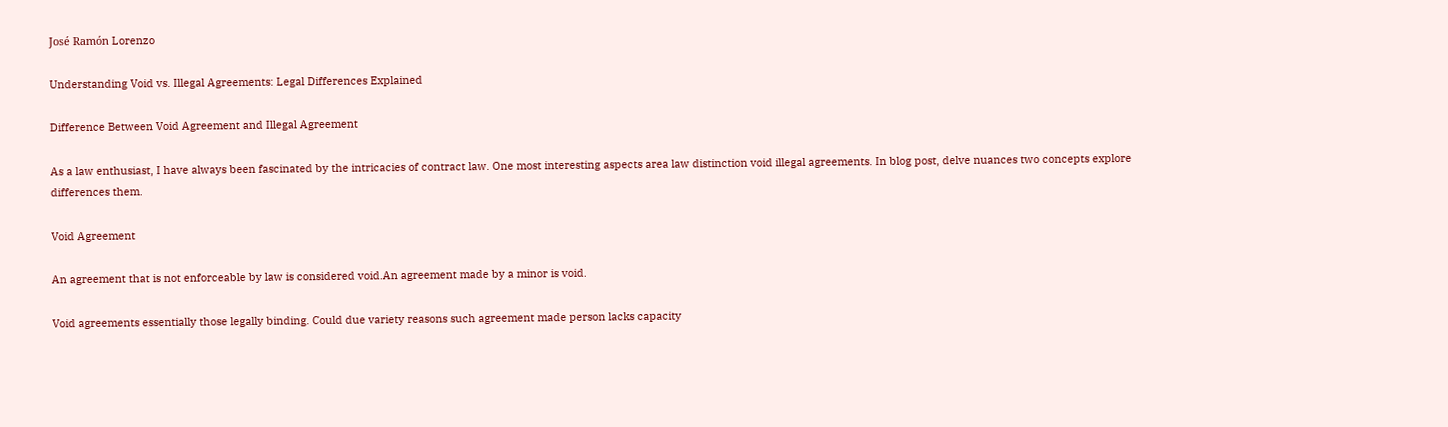José Ramón Lorenzo

Understanding Void vs. Illegal Agreements: Legal Differences Explained

Difference Between Void Agreement and Illegal Agreement

As a law enthusiast, I have always been fascinated by the intricacies of contract law. One most interesting aspects area law distinction void illegal agreements. In blog post, delve nuances two concepts explore differences them.

Void Agreement

An agreement that is not enforceable by law is considered void.An agreement made by a minor is void.

Void agreements essentially those legally binding. Could due variety reasons such agreement made person lacks capacity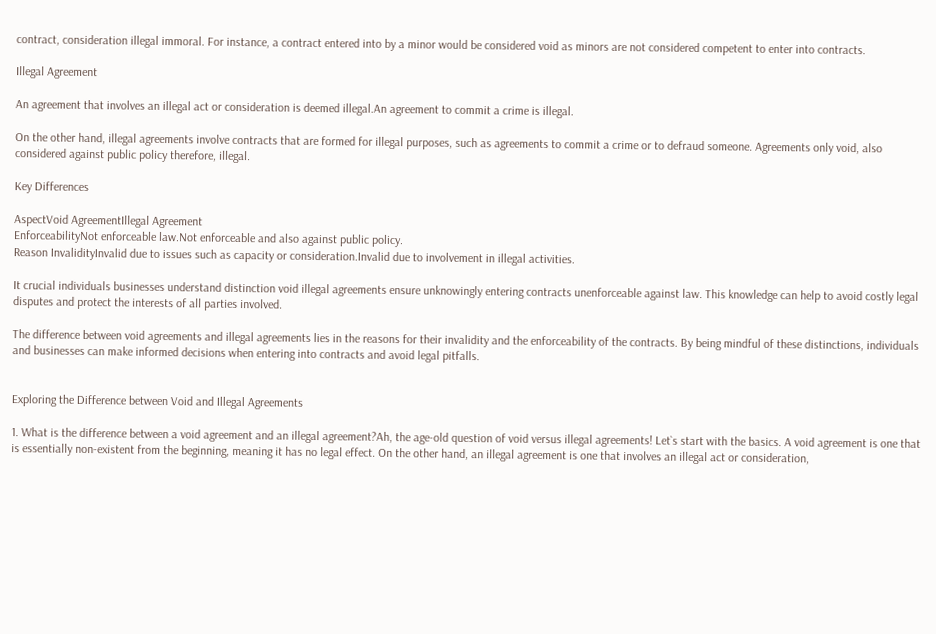contract, consideration illegal immoral. For instance, a contract entered into by a minor would be considered void as minors are not considered competent to enter into contracts.

Illegal Agreement

An agreement that involves an illegal act or consideration is deemed illegal.An agreement to commit a crime is illegal.

On the other hand, illegal agreements involve contracts that are formed for illegal purposes, such as agreements to commit a crime or to defraud someone. Agreements only void, also considered against public policy therefore, illegal.

Key Differences

AspectVoid AgreementIllegal Agreement
EnforceabilityNot enforceable law.Not enforceable and also against public policy.
Reason InvalidityInvalid due to issues such as capacity or consideration.Invalid due to involvement in illegal activities.

It crucial individuals businesses understand distinction void illegal agreements ensure unknowingly entering contracts unenforceable against law. This knowledge can help to avoid costly legal disputes and protect the interests of all parties involved.

The difference between void agreements and illegal agreements lies in the reasons for their invalidity and the enforceability of the contracts. By being mindful of these distinctions, individuals and businesses can make informed decisions when entering into contracts and avoid legal pitfalls.


Exploring the Difference between Void and Illegal Agreements

1. What is the difference between a void agreement and an illegal agreement?Ah, the age-old question of void versus illegal agreements! Let`s start with the basics. A void agreement is one that is essentially non-existent from the beginning, meaning it has no legal effect. On the other hand, an illegal agreement is one that involves an illegal act or consideration,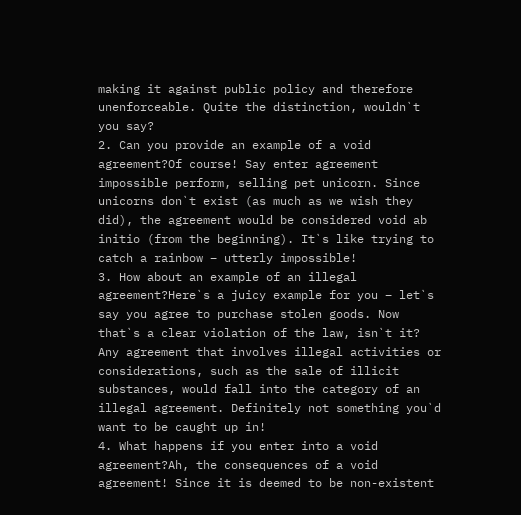making it against public policy and therefore unenforceable. Quite the distinction, wouldn`t you say?
2. Can you provide an example of a void agreement?Of course! Say enter agreement impossible perform, selling pet unicorn. Since unicorns don`t exist (as much as we wish they did), the agreement would be considered void ab initio (from the beginning). It`s like trying to catch a rainbow – utterly impossible!
3. How about an example of an illegal agreement?Here`s a juicy example for you – let`s say you agree to purchase stolen goods. Now that`s a clear violation of the law, isn`t it? Any agreement that involves illegal activities or considerations, such as the sale of illicit substances, would fall into the category of an illegal agreement. Definitely not something you`d want to be caught up in!
4. What happens if you enter into a void agreement?Ah, the consequences of a void agreement! Since it is deemed to be non-existent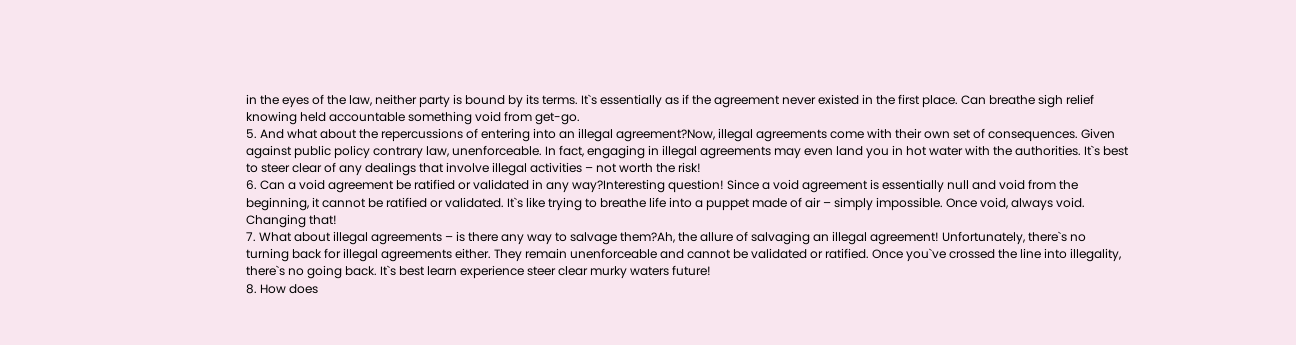in the eyes of the law, neither party is bound by its terms. It`s essentially as if the agreement never existed in the first place. Can breathe sigh relief knowing held accountable something void from get-go.
5. And what about the repercussions of entering into an illegal agreement?Now, illegal agreements come with their own set of consequences. Given against public policy contrary law, unenforceable. In fact, engaging in illegal agreements may even land you in hot water with the authorities. It`s best to steer clear of any dealings that involve illegal activities – not worth the risk!
6. Can a void agreement be ratified or validated in any way?Interesting question! Since a void agreement is essentially null and void from the beginning, it cannot be ratified or validated. It`s like trying to breathe life into a puppet made of air – simply impossible. Once void, always void. Changing that!
7. What about illegal agreements – is there any way to salvage them?Ah, the allure of salvaging an illegal agreement! Unfortunately, there`s no turning back for illegal agreements either. They remain unenforceable and cannot be validated or ratified. Once you`ve crossed the line into illegality, there`s no going back. It`s best learn experience steer clear murky waters future!
8. How does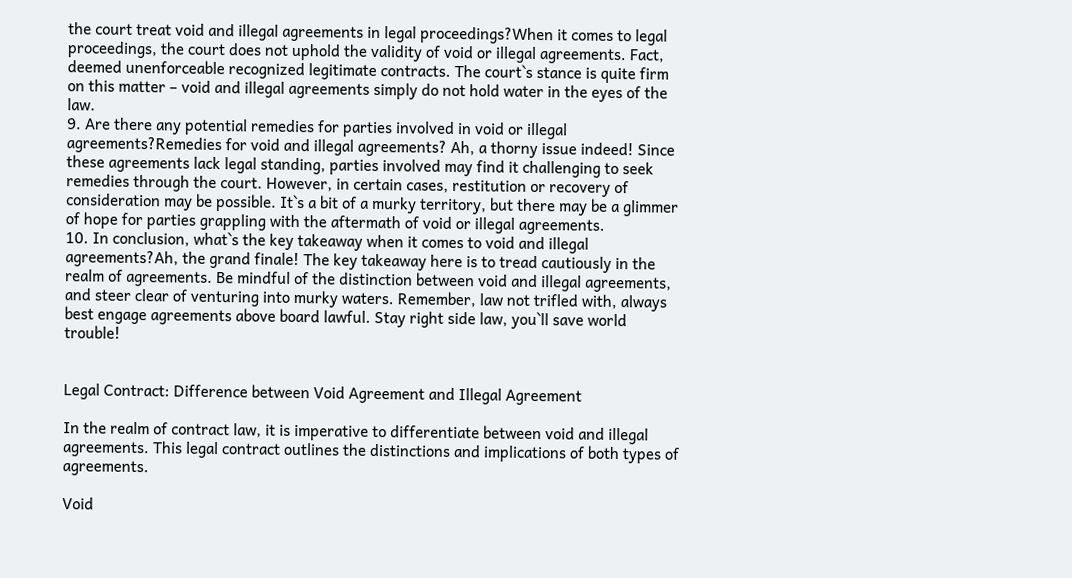the court treat void and illegal agreements in legal proceedings?When it comes to legal proceedings, the court does not uphold the validity of void or illegal agreements. Fact, deemed unenforceable recognized legitimate contracts. The court`s stance is quite firm on this matter – void and illegal agreements simply do not hold water in the eyes of the law.
9. Are there any potential remedies for parties involved in void or illegal agreements?Remedies for void and illegal agreements? Ah, a thorny issue indeed! Since these agreements lack legal standing, parties involved may find it challenging to seek remedies through the court. However, in certain cases, restitution or recovery of consideration may be possible. It`s a bit of a murky territory, but there may be a glimmer of hope for parties grappling with the aftermath of void or illegal agreements.
10. In conclusion, what`s the key takeaway when it comes to void and illegal agreements?Ah, the grand finale! The key takeaway here is to tread cautiously in the realm of agreements. Be mindful of the distinction between void and illegal agreements, and steer clear of venturing into murky waters. Remember, law not trifled with, always best engage agreements above board lawful. Stay right side law, you`ll save world trouble!


Legal Contract: Difference between Void Agreement and Illegal Agreement

In the realm of contract law, it is imperative to differentiate between void and illegal agreements. This legal contract outlines the distinctions and implications of both types of agreements.

Void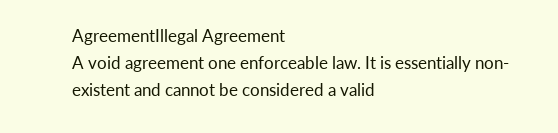AgreementIllegal Agreement
A void agreement one enforceable law. It is essentially non-existent and cannot be considered a valid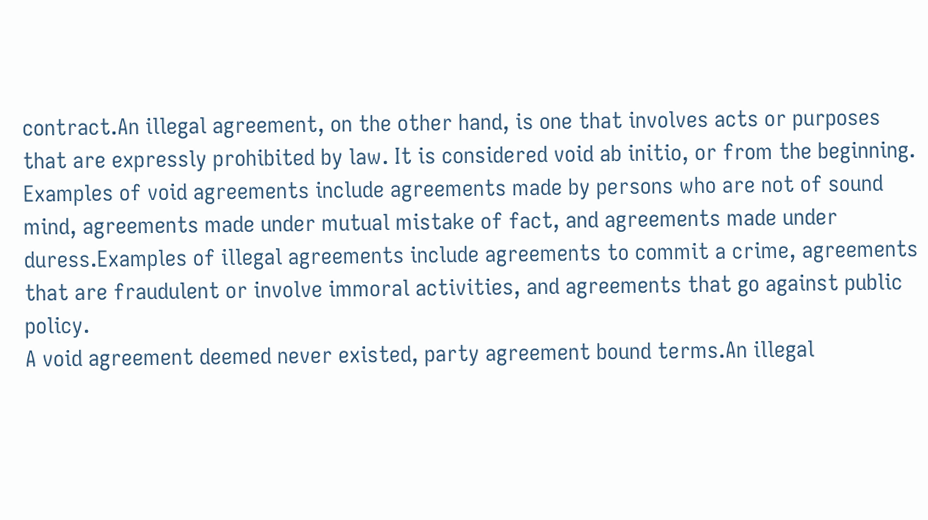contract.An illegal agreement, on the other hand, is one that involves acts or purposes that are expressly prohibited by law. It is considered void ab initio, or from the beginning.
Examples of void agreements include agreements made by persons who are not of sound mind, agreements made under mutual mistake of fact, and agreements made under duress.Examples of illegal agreements include agreements to commit a crime, agreements that are fraudulent or involve immoral activities, and agreements that go against public policy.
A void agreement deemed never existed, party agreement bound terms.An illegal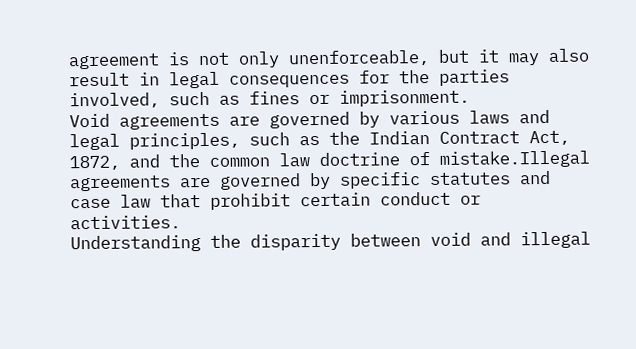agreement is not only unenforceable, but it may also result in legal consequences for the parties involved, such as fines or imprisonment.
Void agreements are governed by various laws and legal principles, such as the Indian Contract Act, 1872, and the common law doctrine of mistake.Illegal agreements are governed by specific statutes and case law that prohibit certain conduct or activities.
Understanding the disparity between void and illegal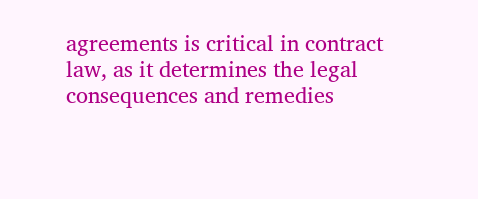agreements is critical in contract law, as it determines the legal consequences and remedies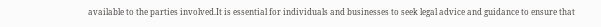available to the parties involved.It is essential for individuals and businesses to seek legal advice and guidance to ensure that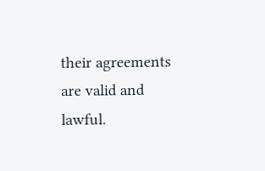their agreements are valid and lawful.